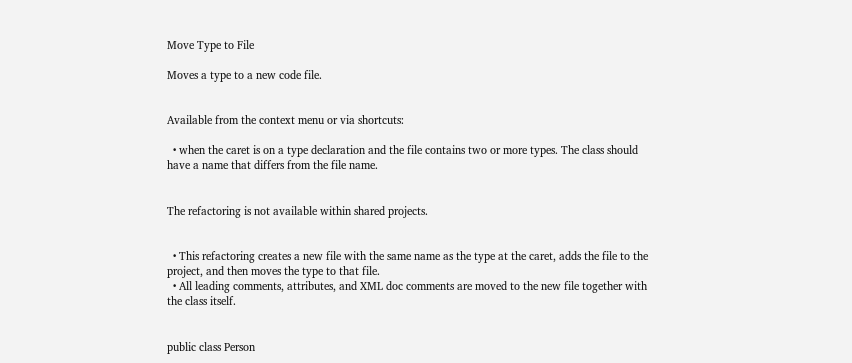Move Type to File

Moves a type to a new code file.


Available from the context menu or via shortcuts:

  • when the caret is on a type declaration and the file contains two or more types. The class should have a name that differs from the file name.


The refactoring is not available within shared projects.


  • This refactoring creates a new file with the same name as the type at the caret, adds the file to the project, and then moves the type to that file.
  • All leading comments, attributes, and XML doc comments are moved to the new file together with the class itself.


public class Person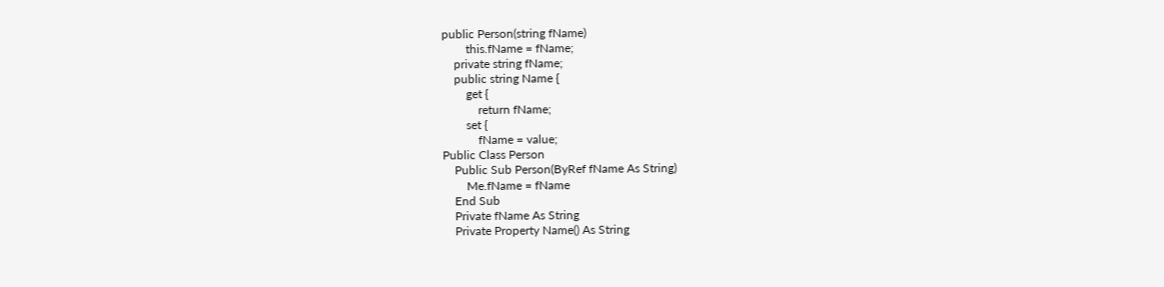public Person(string fName)
        this.fName = fName;
    private string fName;
    public string Name {
        get {
            return fName;
        set {
            fName = value;
Public Class Person
    Public Sub Person(ByRef fName As String)
        Me.fName = fName
    End Sub
    Private fName As String
    Private Property Name() As String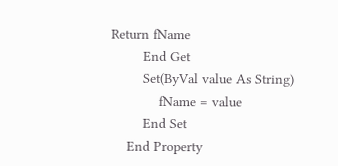Return fName
        End Get
        Set(ByVal value As String)
            fName = value
        End Set
    End Property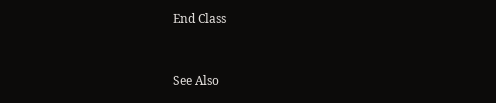End Class



See Also